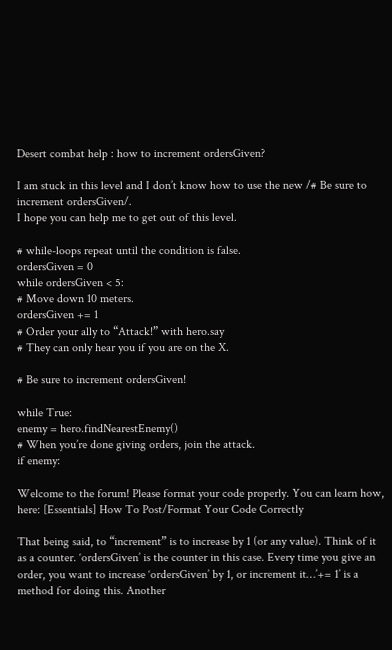Desert combat help : how to increment ordersGiven?

I am stuck in this level and I don’t know how to use the new /# Be sure to increment ordersGiven/.
I hope you can help me to get out of this level.

# while-loops repeat until the condition is false.
ordersGiven = 0
while ordersGiven < 5:
# Move down 10 meters.
ordersGiven += 1
# Order your ally to “Attack!” with hero.say
# They can only hear you if you are on the X.

# Be sure to increment ordersGiven!

while True:
enemy = hero.findNearestEnemy()
# When you’re done giving orders, join the attack.
if enemy:

Welcome to the forum! Please format your code properly. You can learn how, here: [Essentials] How To Post/Format Your Code Correctly

That being said, to “increment” is to increase by 1 (or any value). Think of it as a counter. ‘ordersGiven’ is the counter in this case. Every time you give an order, you want to increase ‘ordersGiven’ by 1, or increment it…’+= 1’ is a method for doing this. Another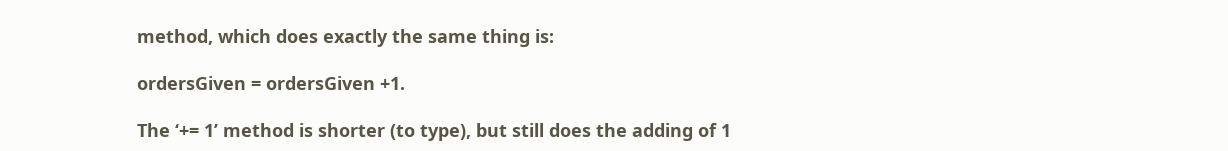method, which does exactly the same thing is:

ordersGiven = ordersGiven +1.

The ‘+= 1’ method is shorter (to type), but still does the adding of 1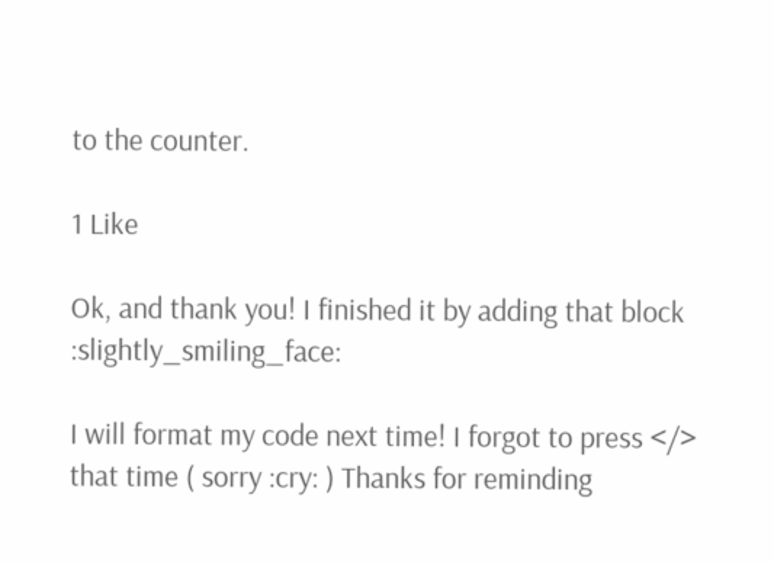to the counter.

1 Like

Ok, and thank you! I finished it by adding that block :slightly_smiling_face:

I will format my code next time! I forgot to press </> that time ( sorry :cry: ) Thanks for reminding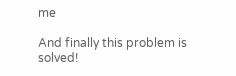me

And finally this problem is solved!